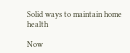Solid ways to maintain home health

Now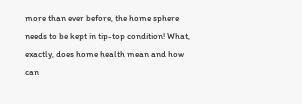more than ever before, the home sphere needs to be kept in tip-top condition! What, exactly, does home health mean and how can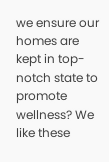we ensure our homes are kept in top-notch state to promote wellness? We like these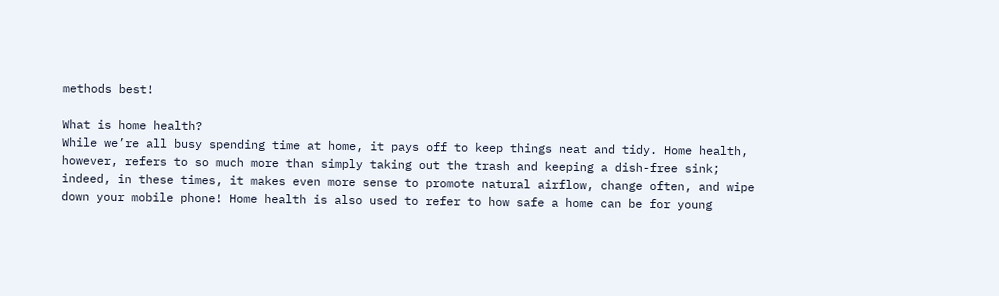methods best!

What is home health?
While we’re all busy spending time at home, it pays off to keep things neat and tidy. Home health, however, refers to so much more than simply taking out the trash and keeping a dish-free sink; indeed, in these times, it makes even more sense to promote natural airflow, change often, and wipe down your mobile phone! Home health is also used to refer to how safe a home can be for young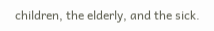children, the elderly, and the sick.